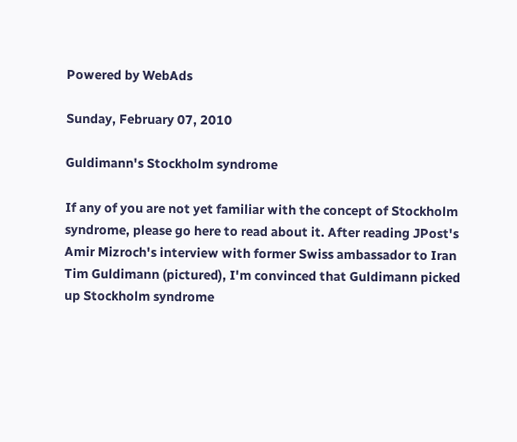Powered by WebAds

Sunday, February 07, 2010

Guldimann's Stockholm syndrome

If any of you are not yet familiar with the concept of Stockholm syndrome, please go here to read about it. After reading JPost's Amir Mizroch's interview with former Swiss ambassador to Iran Tim Guldimann (pictured), I'm convinced that Guldimann picked up Stockholm syndrome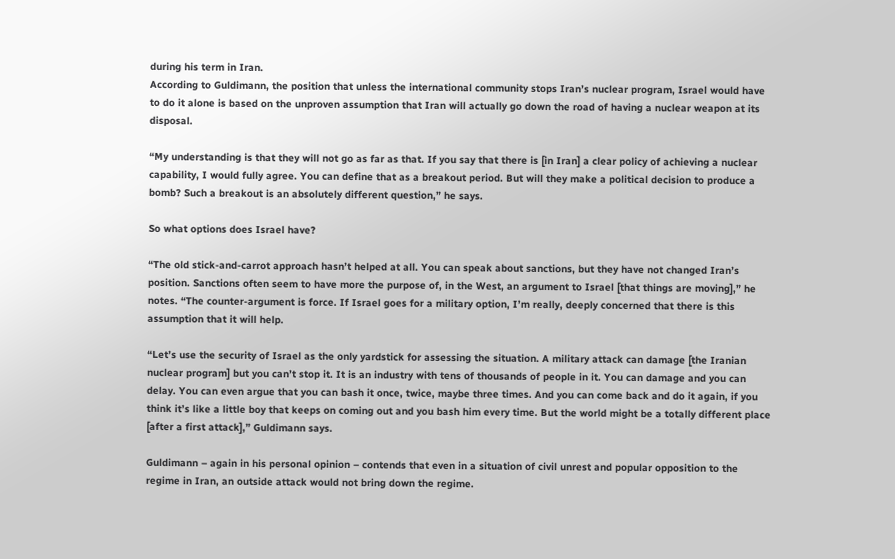during his term in Iran.
According to Guldimann, the position that unless the international community stops Iran’s nuclear program, Israel would have to do it alone is based on the unproven assumption that Iran will actually go down the road of having a nuclear weapon at its disposal.

“My understanding is that they will not go as far as that. If you say that there is [in Iran] a clear policy of achieving a nuclear capability, I would fully agree. You can define that as a breakout period. But will they make a political decision to produce a bomb? Such a breakout is an absolutely different question,” he says.

So what options does Israel have?

“The old stick-and-carrot approach hasn’t helped at all. You can speak about sanctions, but they have not changed Iran’s position. Sanctions often seem to have more the purpose of, in the West, an argument to Israel [that things are moving],” he notes. “The counter-argument is force. If Israel goes for a military option, I’m really, deeply concerned that there is this assumption that it will help.

“Let’s use the security of Israel as the only yardstick for assessing the situation. A military attack can damage [the Iranian nuclear program] but you can’t stop it. It is an industry with tens of thousands of people in it. You can damage and you can delay. You can even argue that you can bash it once, twice, maybe three times. And you can come back and do it again, if you think it’s like a little boy that keeps on coming out and you bash him every time. But the world might be a totally different place [after a first attack],” Guldimann says.

Guldimann – again in his personal opinion – contends that even in a situation of civil unrest and popular opposition to the regime in Iran, an outside attack would not bring down the regime.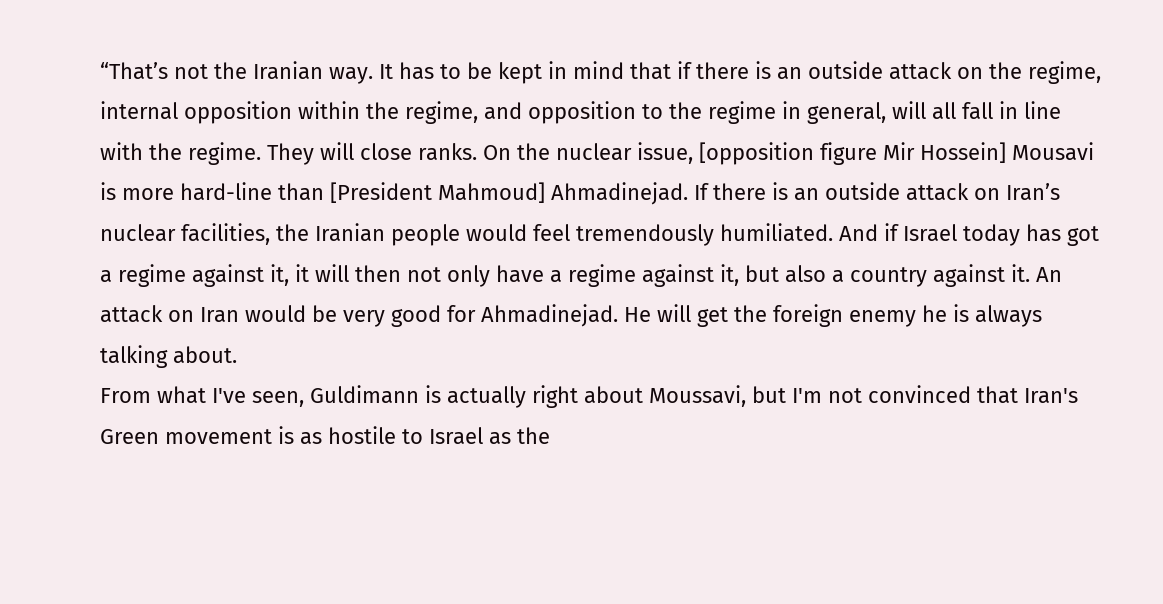“That’s not the Iranian way. It has to be kept in mind that if there is an outside attack on the regime, internal opposition within the regime, and opposition to the regime in general, will all fall in line with the regime. They will close ranks. On the nuclear issue, [opposition figure Mir Hossein] Mousavi is more hard-line than [President Mahmoud] Ahmadinejad. If there is an outside attack on Iran’s nuclear facilities, the Iranian people would feel tremendously humiliated. And if Israel today has got a regime against it, it will then not only have a regime against it, but also a country against it. An attack on Iran would be very good for Ahmadinejad. He will get the foreign enemy he is always talking about.
From what I've seen, Guldimann is actually right about Moussavi, but I'm not convinced that Iran's Green movement is as hostile to Israel as the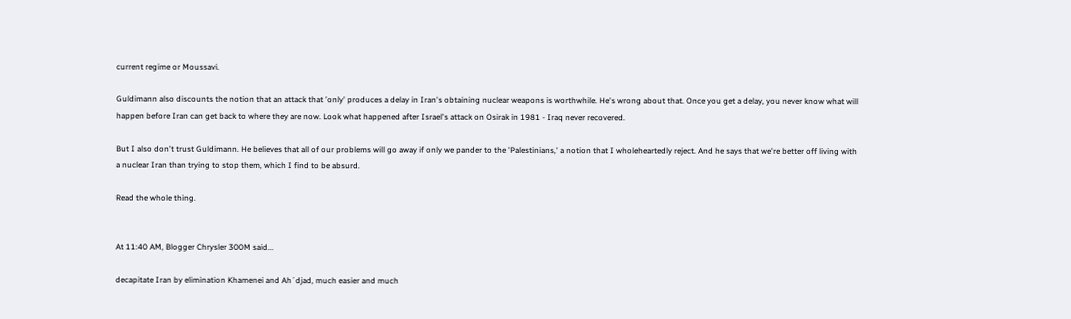current regime or Moussavi.

Guldimann also discounts the notion that an attack that 'only' produces a delay in Iran's obtaining nuclear weapons is worthwhile. He's wrong about that. Once you get a delay, you never know what will happen before Iran can get back to where they are now. Look what happened after Israel's attack on Osirak in 1981 - Iraq never recovered.

But I also don't trust Guldimann. He believes that all of our problems will go away if only we pander to the 'Palestinians,' a notion that I wholeheartedly reject. And he says that we're better off living with a nuclear Iran than trying to stop them, which I find to be absurd.

Read the whole thing.


At 11:40 AM, Blogger Chrysler 300M said...

decapitate Iran by elimination Khamenei and Ah´djad, much easier and much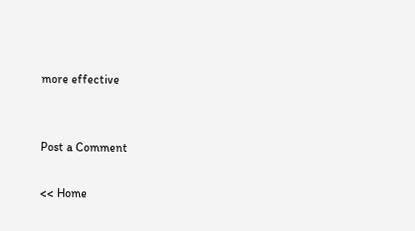more effective


Post a Comment

<< Home